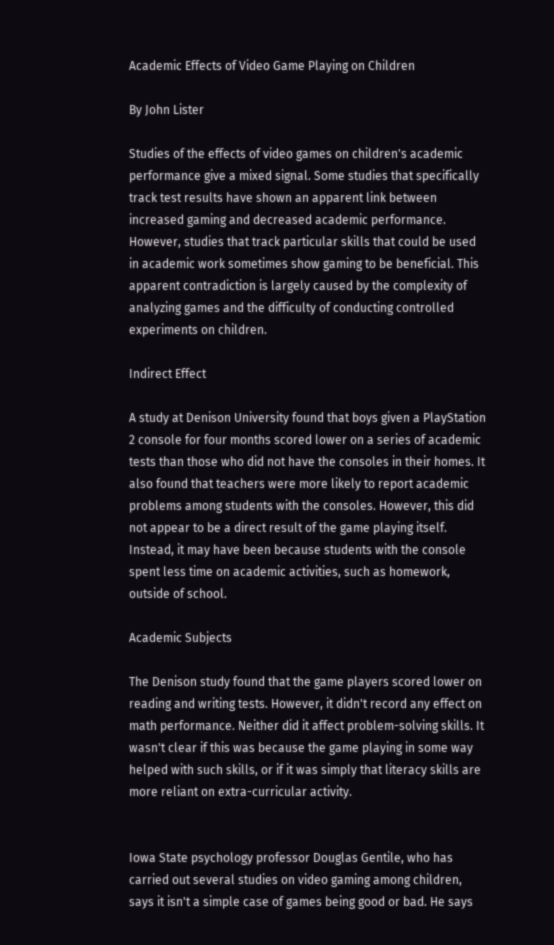Academic Effects of Video Game Playing on Children

By John Lister

Studies of the effects of video games on children's academic performance give a mixed signal. Some studies that specifically track test results have shown an apparent link between increased gaming and decreased academic performance. However, studies that track particular skills that could be used in academic work sometimes show gaming to be beneficial. This apparent contradiction is largely caused by the complexity of analyzing games and the difficulty of conducting controlled experiments on children.

Indirect Effect

A study at Denison University found that boys given a PlayStation 2 console for four months scored lower on a series of academic tests than those who did not have the consoles in their homes. It also found that teachers were more likely to report academic problems among students with the consoles. However, this did not appear to be a direct result of the game playing itself. Instead, it may have been because students with the console spent less time on academic activities, such as homework, outside of school.

Academic Subjects

The Denison study found that the game players scored lower on reading and writing tests. However, it didn't record any effect on math performance. Neither did it affect problem-solving skills. It wasn't clear if this was because the game playing in some way helped with such skills, or if it was simply that literacy skills are more reliant on extra-curricular activity.


Iowa State psychology professor Douglas Gentile, who has carried out several studies on video gaming among children, says it isn't a simple case of games being good or bad. He says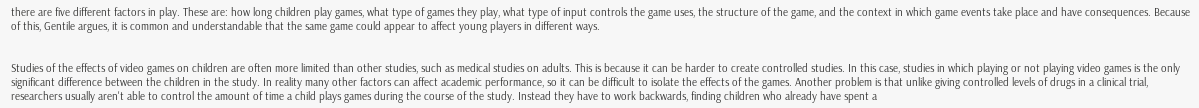there are five different factors in play. These are: how long children play games, what type of games they play, what type of input controls the game uses, the structure of the game, and the context in which game events take place and have consequences. Because of this, Gentile argues, it is common and understandable that the same game could appear to affect young players in different ways.


Studies of the effects of video games on children are often more limited than other studies, such as medical studies on adults. This is because it can be harder to create controlled studies. In this case, studies in which playing or not playing video games is the only significant difference between the children in the study. In reality many other factors can affect academic performance, so it can be difficult to isolate the effects of the games. Another problem is that unlike giving controlled levels of drugs in a clinical trial, researchers usually aren't able to control the amount of time a child plays games during the course of the study. Instead they have to work backwards, finding children who already have spent a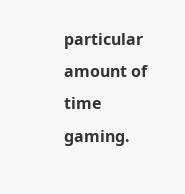particular amount of time gaming.